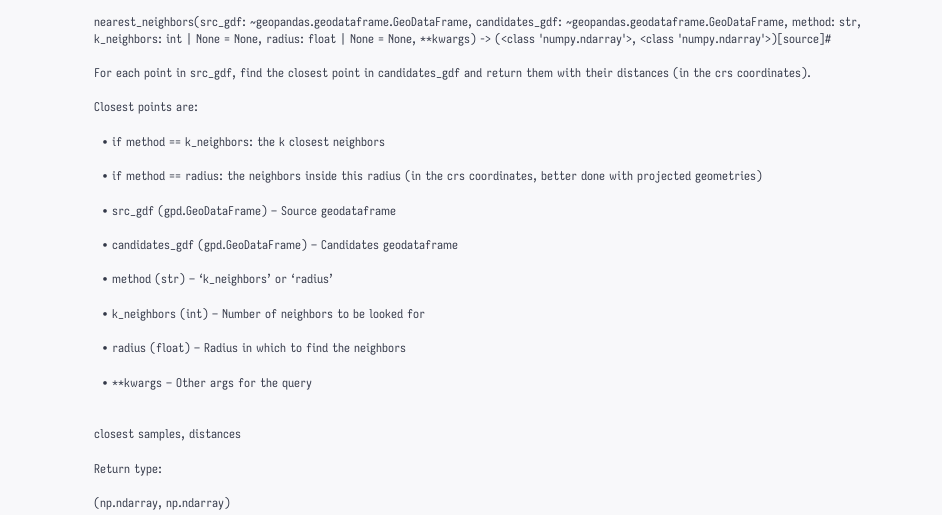nearest_neighbors(src_gdf: ~geopandas.geodataframe.GeoDataFrame, candidates_gdf: ~geopandas.geodataframe.GeoDataFrame, method: str, k_neighbors: int | None = None, radius: float | None = None, **kwargs) -> (<class 'numpy.ndarray'>, <class 'numpy.ndarray'>)[source]#

For each point in src_gdf, find the closest point in candidates_gdf and return them with their distances (in the crs coordinates).

Closest points are:

  • if method == k_neighbors: the k closest neighbors

  • if method == radius: the neighbors inside this radius (in the crs coordinates, better done with projected geometries)

  • src_gdf (gpd.GeoDataFrame) – Source geodataframe

  • candidates_gdf (gpd.GeoDataFrame) – Candidates geodataframe

  • method (str) – ‘k_neighbors’ or ‘radius’

  • k_neighbors (int) – Number of neighbors to be looked for

  • radius (float) – Radius in which to find the neighbors

  • **kwargs – Other args for the query


closest samples, distances

Return type:

(np.ndarray, np.ndarray)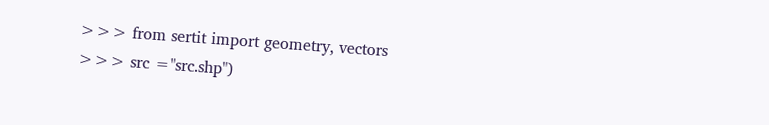>>> from sertit import geometry, vectors
>>> src ="src.shp")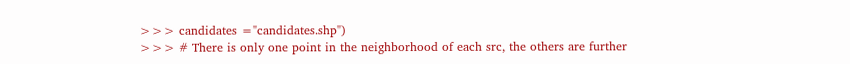>>> candidates ="candidates.shp")
>>> # There is only one point in the neighborhood of each src, the others are further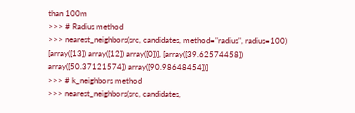than 100m
>>> # Radius method
>>> nearest_neighbors(src, candidates, method="radius", radius=100)
[array([13]) array([12]) array([0])], [array([39.62574458]) array([50.37121574]) array([90.98648454])]
>>> # k_neighbors method
>>> nearest_neighbors(src, candidates,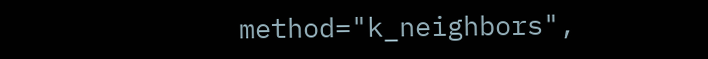method="k_neighbors",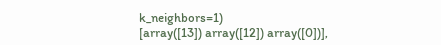k_neighbors=1)
[array([13]) array([12]) array([0])],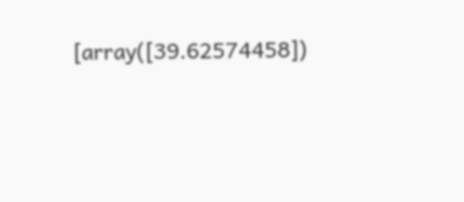[array([39.62574458])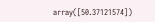array([50.37121574])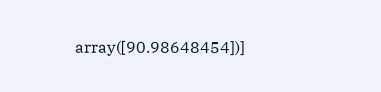array([90.98648454])]